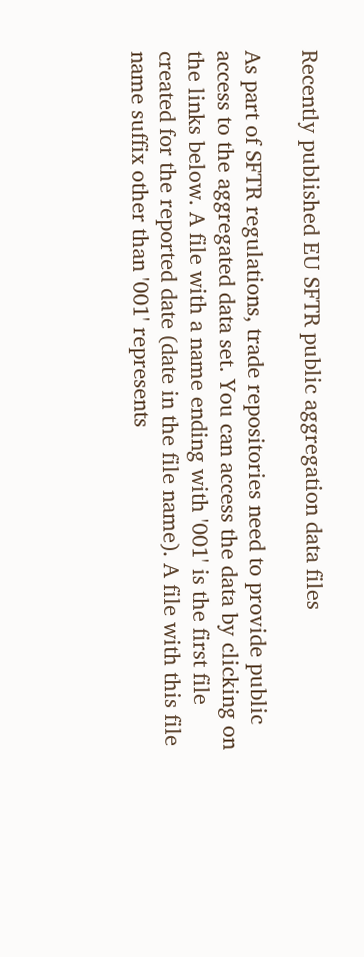Recently published EU SFTR public aggregation data files

As part of SFTR regulations, trade repositories need to provide public access to the aggregated data set. You can access the data by clicking on the links below. A file with a name ending with '001' is the first file created for the reported date (date in the file name). A file with this file name suffix other than '001' represents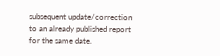subsequent update/correction to an already published report for the same date.